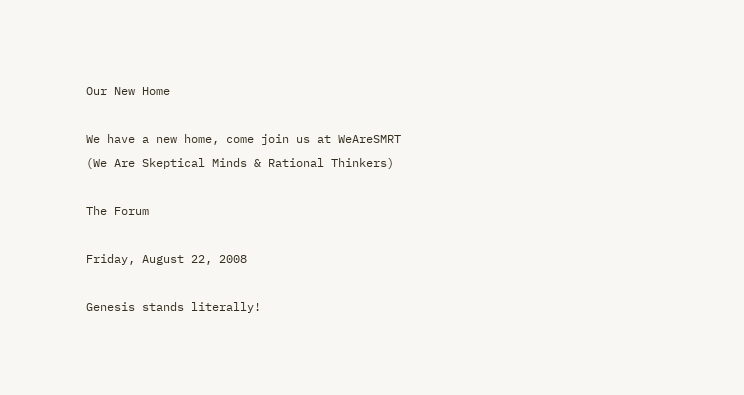Our New Home

We have a new home, come join us at WeAreSMRT (We Are Skeptical Minds & Rational Thinkers)

The Forum

Friday, August 22, 2008

Genesis stands literally!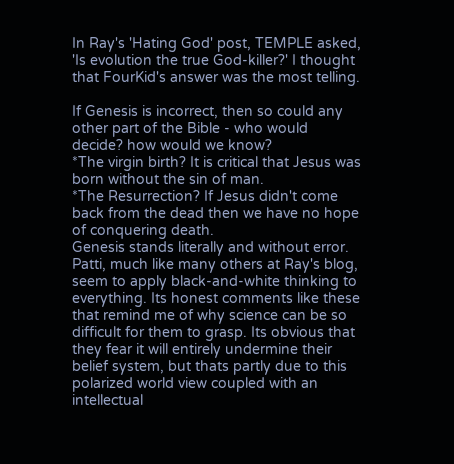In Ray's 'Hating God' post, TEMPLE asked, 'Is evolution the true God-killer?' I thought that FourKid's answer was the most telling.

If Genesis is incorrect, then so could any other part of the Bible - who would decide? how would we know?
*The virgin birth? It is critical that Jesus was born without the sin of man.
*The Resurrection? If Jesus didn't come back from the dead then we have no hope of conquering death.
Genesis stands literally and without error.
Patti, much like many others at Ray's blog, seem to apply black-and-white thinking to everything. Its honest comments like these that remind me of why science can be so difficult for them to grasp. Its obvious that they fear it will entirely undermine their belief system, but thats partly due to this polarized world view coupled with an intellectual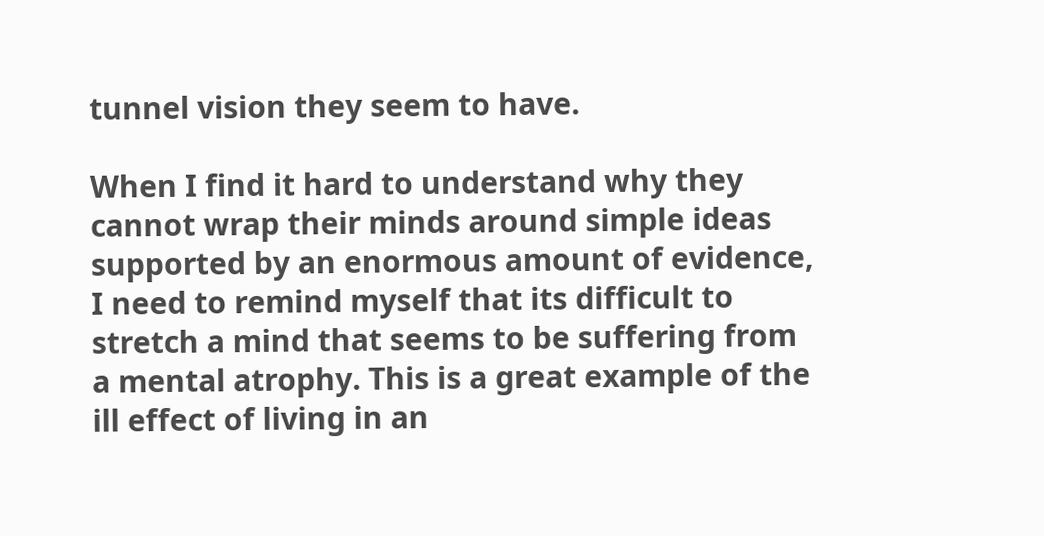tunnel vision they seem to have.

When I find it hard to understand why they cannot wrap their minds around simple ideas supported by an enormous amount of evidence, I need to remind myself that its difficult to stretch a mind that seems to be suffering from a mental atrophy. This is a great example of the ill effect of living in an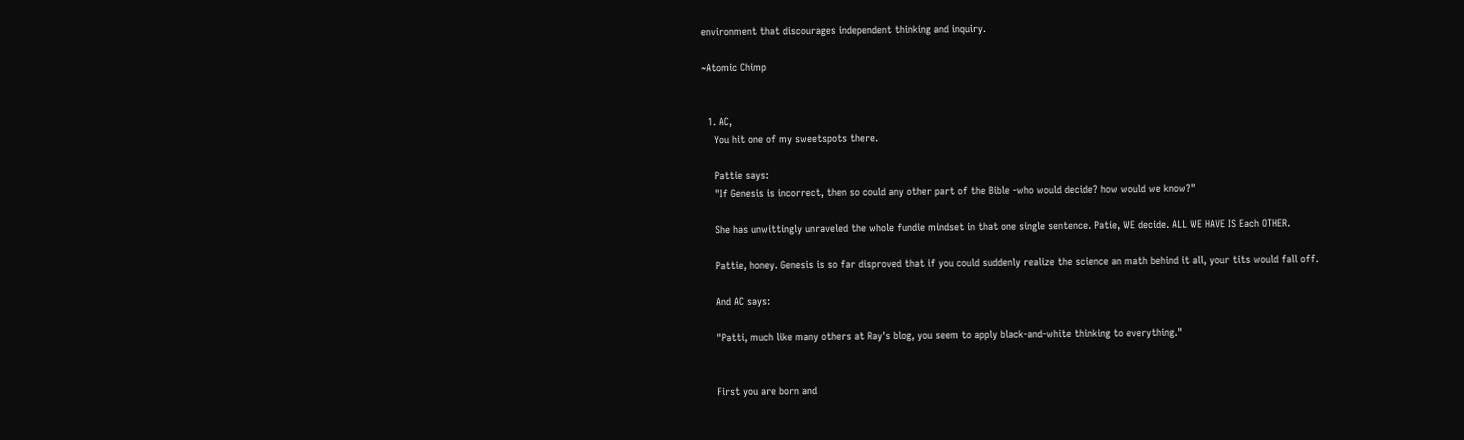environment that discourages independent thinking and inquiry.

~Atomic Chimp


  1. AC,
    You hit one of my sweetspots there.

    Pattie says:
    "If Genesis is incorrect, then so could any other part of the Bible -who would decide? how would we know?"

    She has unwittingly unraveled the whole fundie mindset in that one single sentence. Patie, WE decide. ALL WE HAVE IS Each OTHER.

    Pattie, honey. Genesis is so far disproved that if you could suddenly realize the science an math behind it all, your tits would fall off.

    And AC says:

    "Patti, much like many others at Ray's blog, you seem to apply black-and-white thinking to everything."


    First you are born and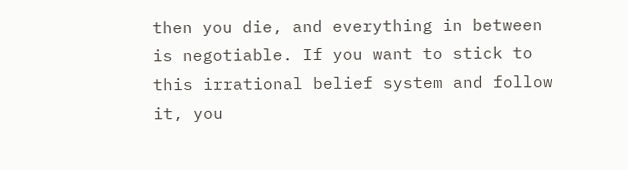then you die, and everything in between is negotiable. If you want to stick to this irrational belief system and follow it, you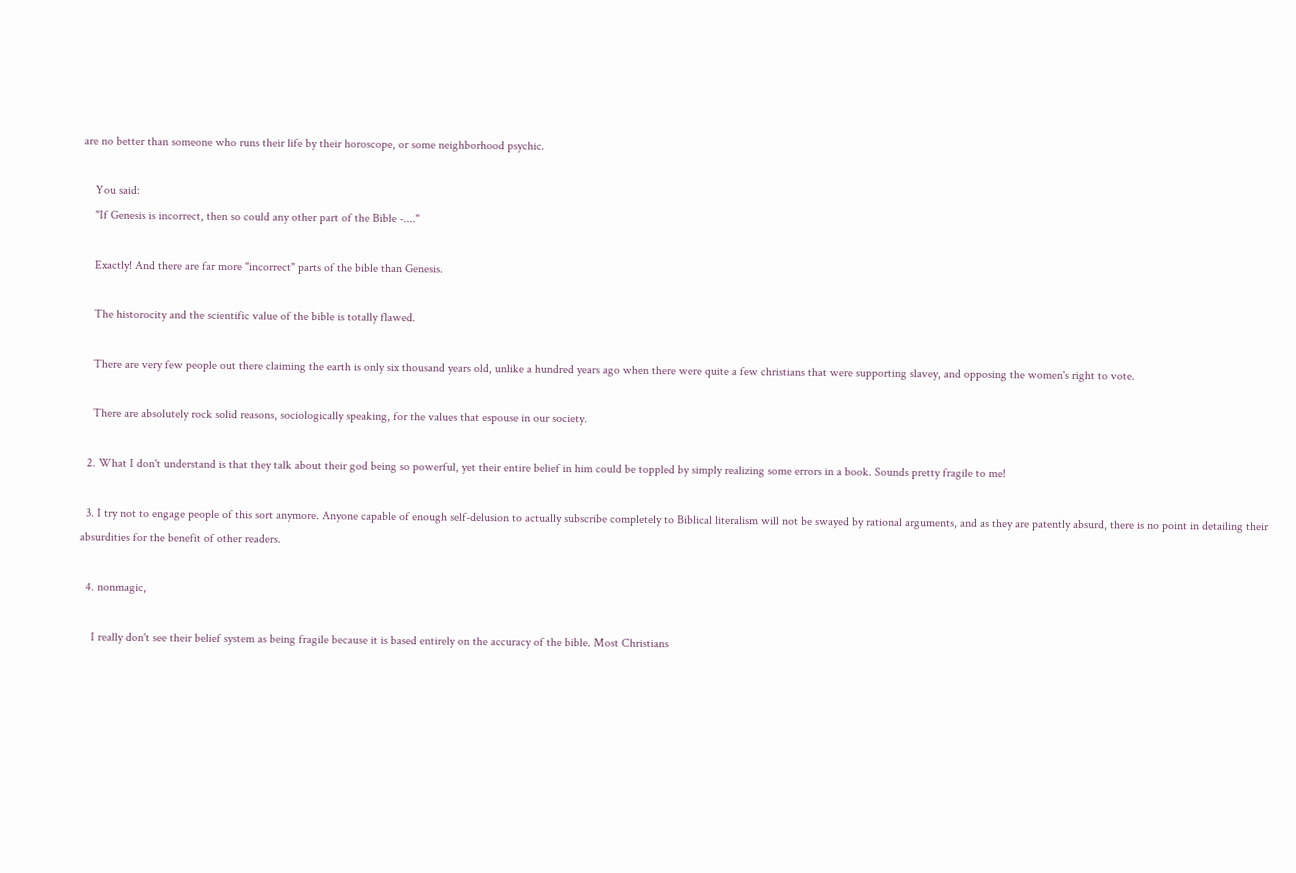are no better than someone who runs their life by their horoscope, or some neighborhood psychic.

    You said:
    "If Genesis is incorrect, then so could any other part of the Bible -...."

    Exactly! And there are far more "incorrect" parts of the bible than Genesis.

    The historocity and the scientific value of the bible is totally flawed.

    There are very few people out there claiming the earth is only six thousand years old, unlike a hundred years ago when there were quite a few christians that were supporting slavey, and opposing the women's right to vote.

    There are absolutely rock solid reasons, sociologically speaking, for the values that espouse in our society.

  2. What I don't understand is that they talk about their god being so powerful, yet their entire belief in him could be toppled by simply realizing some errors in a book. Sounds pretty fragile to me!

  3. I try not to engage people of this sort anymore. Anyone capable of enough self-delusion to actually subscribe completely to Biblical literalism will not be swayed by rational arguments, and as they are patently absurd, there is no point in detailing their absurdities for the benefit of other readers.

  4. nonmagic,

    I really don't see their belief system as being fragile because it is based entirely on the accuracy of the bible. Most Christians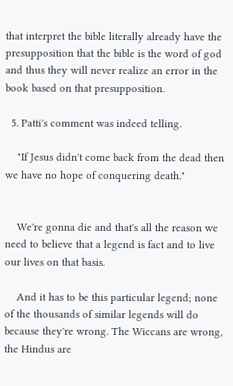that interpret the bible literally already have the presupposition that the bible is the word of god and thus they will never realize an error in the book based on that presupposition.

  5. Patti's comment was indeed telling.

    "If Jesus didn't come back from the dead then we have no hope of conquering death."


    We're gonna die and that's all the reason we need to believe that a legend is fact and to live our lives on that basis.

    And it has to be this particular legend; none of the thousands of similar legends will do because they're wrong. The Wiccans are wrong, the Hindus are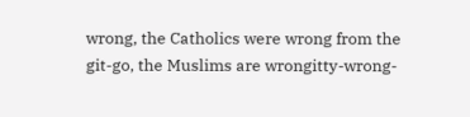wrong, the Catholics were wrong from the git-go, the Muslims are wrongitty-wrong-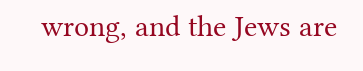wrong, and the Jews are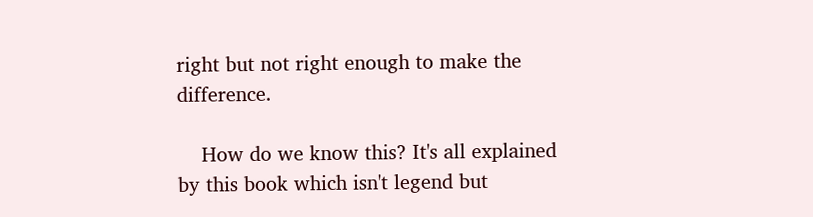right but not right enough to make the difference.

    How do we know this? It's all explained by this book which isn't legend but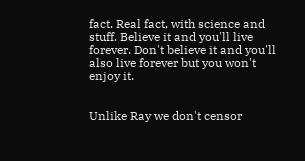fact. Real fact, with science and stuff. Believe it and you'll live forever. Don't believe it and you'll also live forever but you won't enjoy it.


Unlike Ray we don't censor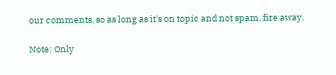our comments, so as long as it's on topic and not spam, fire away.

Note: Only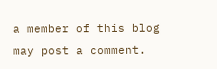a member of this blog may post a comment.